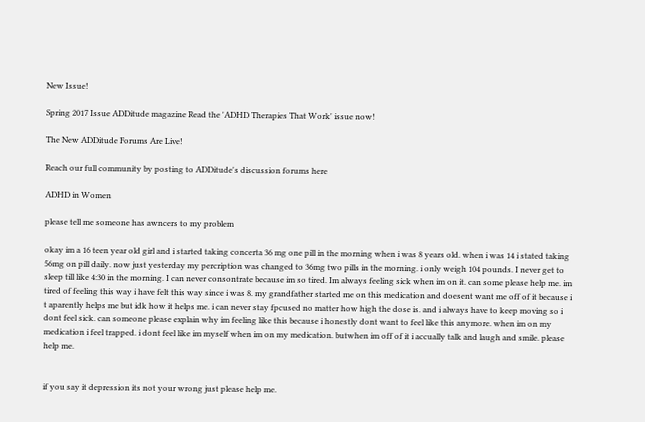New Issue!

Spring 2017 Issue ADDitude magazine Read the 'ADHD Therapies That Work' issue now!

The New ADDitude Forums Are Live!

Reach our full community by posting to ADDitude's discussion forums here

ADHD in Women

please tell me someone has awncers to my problem

okay im a 16 teen year old girl and i started taking concerta 36 mg one pill in the morning when i was 8 years old. when i was 14 i stated taking 56mg on pill daily. now just yesterday my percription was changed to 36mg two pills in the morning. i only weigh 104 pounds. I never get to sleep till like 4:30 in the morning. I can never consontrate because im so tired. Im always feeling sick when im on it. can some please help me. im tired of feeling this way i have felt this way since i was 8. my grandfather started me on this medication and doesent want me off of it because i t aparently helps me but idk how it helps me. i can never stay fpcused no matter how high the dose is. and i always have to keep moving so i dont feel sick. can someone please explain why im feeling like this because i honestly dont want to feel like this anymore. when im on my medication i feel trapped. i dont feel like im myself when im on my medication. butwhen im off of it i accually talk and laugh and smile. please help me.


if you say it depression its not your wrong just please help me.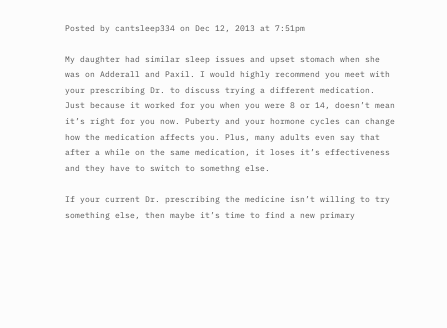Posted by cantsleep334 on Dec 12, 2013 at 7:51pm

My daughter had similar sleep issues and upset stomach when she was on Adderall and Paxil. I would highly recommend you meet with your prescribing Dr. to discuss trying a different medication. Just because it worked for you when you were 8 or 14, doesn’t mean it’s right for you now. Puberty and your hormone cycles can change how the medication affects you. Plus, many adults even say that after a while on the same medication, it loses it’s effectiveness and they have to switch to somethng else.

If your current Dr. prescribing the medicine isn’t willing to try something else, then maybe it’s time to find a new primary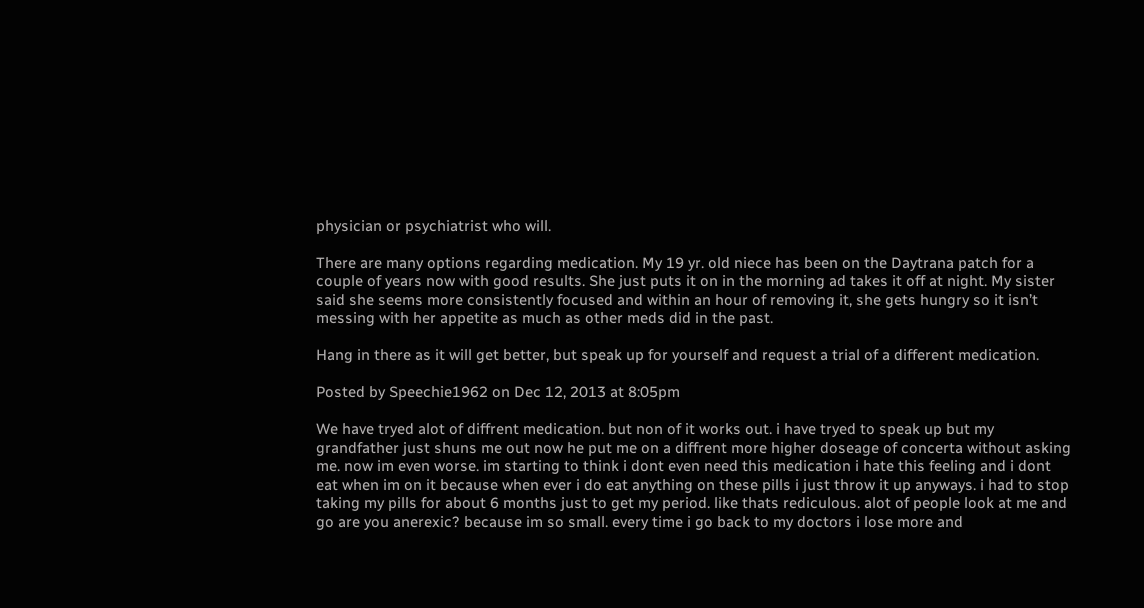physician or psychiatrist who will.

There are many options regarding medication. My 19 yr. old niece has been on the Daytrana patch for a couple of years now with good results. She just puts it on in the morning ad takes it off at night. My sister said she seems more consistently focused and within an hour of removing it, she gets hungry so it isn’t messing with her appetite as much as other meds did in the past.

Hang in there as it will get better, but speak up for yourself and request a trial of a different medication.

Posted by Speechie1962 on Dec 12, 2013 at 8:05pm

We have tryed alot of diffrent medication. but non of it works out. i have tryed to speak up but my grandfather just shuns me out now he put me on a diffrent more higher doseage of concerta without asking me. now im even worse. im starting to think i dont even need this medication i hate this feeling and i dont eat when im on it because when ever i do eat anything on these pills i just throw it up anyways. i had to stop taking my pills for about 6 months just to get my period. like thats rediculous. alot of people look at me and go are you anerexic? because im so small. every time i go back to my doctors i lose more and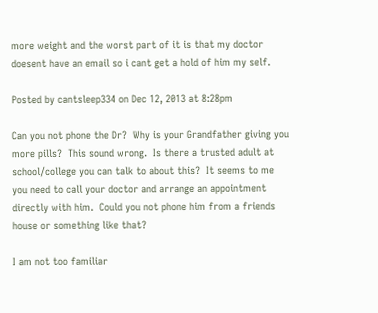more weight and the worst part of it is that my doctor doesent have an email so i cant get a hold of him my self.

Posted by cantsleep334 on Dec 12, 2013 at 8:28pm

Can you not phone the Dr?  Why is your Grandfather giving you more pills?  This sound wrong.  Is there a trusted adult at school/college you can talk to about this?  It seems to me you need to call your doctor and arrange an appointment directly with him.  Could you not phone him from a friends house or something like that?

I am not too familiar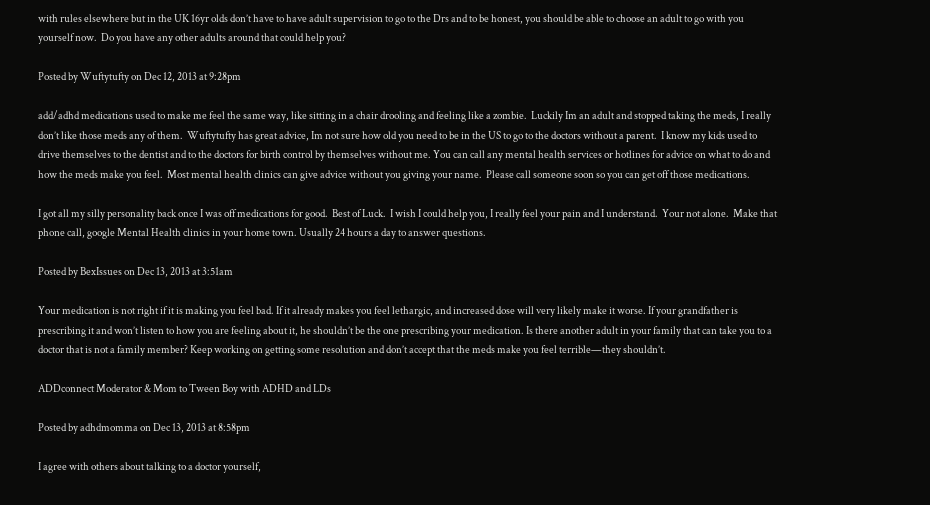with rules elsewhere but in the UK 16yr olds don’t have to have adult supervision to go to the Drs and to be honest, you should be able to choose an adult to go with you yourself now.  Do you have any other adults around that could help you?

Posted by Wuftytufty on Dec 12, 2013 at 9:28pm

add/adhd medications used to make me feel the same way, like sitting in a chair drooling and feeling like a zombie.  Luckily Im an adult and stopped taking the meds, I really don’t like those meds any of them.  Wuftytufty has great advice, Im not sure how old you need to be in the US to go to the doctors without a parent.  I know my kids used to drive themselves to the dentist and to the doctors for birth control by themselves without me. You can call any mental health services or hotlines for advice on what to do and how the meds make you feel.  Most mental health clinics can give advice without you giving your name.  Please call someone soon so you can get off those medications.

I got all my silly personality back once I was off medications for good.  Best of Luck.  I wish I could help you, I really feel your pain and I understand.  Your not alone.  Make that phone call, google Mental Health clinics in your home town. Usually 24 hours a day to answer questions.

Posted by BexIssues on Dec 13, 2013 at 3:51am

Your medication is not right if it is making you feel bad. If it already makes you feel lethargic, and increased dose will very likely make it worse. If your grandfather is prescribing it and won’t listen to how you are feeling about it, he shouldn’t be the one prescribing your medication. Is there another adult in your family that can take you to a doctor that is not a family member? Keep working on getting some resolution and don’t accept that the meds make you feel terrible—they shouldn’t.

ADDconnect Moderator & Mom to Tween Boy with ADHD and LDs

Posted by adhdmomma on Dec 13, 2013 at 8:58pm

I agree with others about talking to a doctor yourself,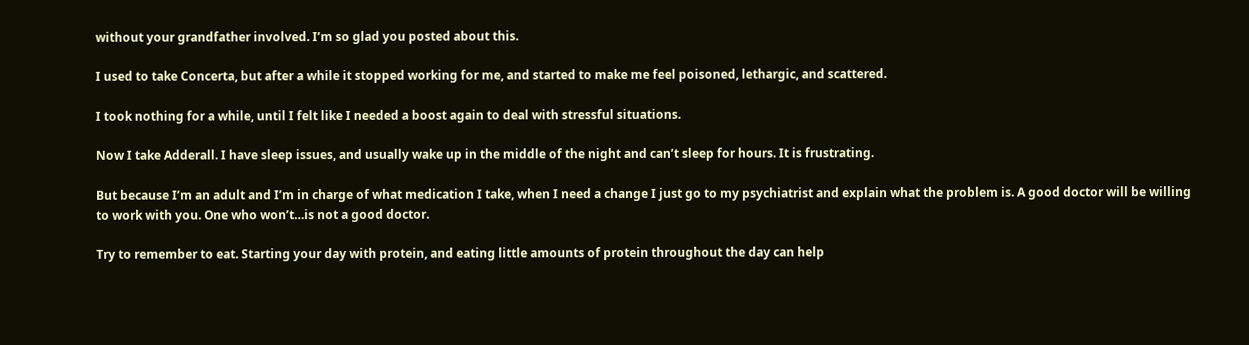without your grandfather involved. I’m so glad you posted about this.

I used to take Concerta, but after a while it stopped working for me, and started to make me feel poisoned, lethargic, and scattered.

I took nothing for a while, until I felt like I needed a boost again to deal with stressful situations.

Now I take Adderall. I have sleep issues, and usually wake up in the middle of the night and can’t sleep for hours. It is frustrating.

But because I’m an adult and I’m in charge of what medication I take, when I need a change I just go to my psychiatrist and explain what the problem is. A good doctor will be willing to work with you. One who won’t…is not a good doctor.

Try to remember to eat. Starting your day with protein, and eating little amounts of protein throughout the day can help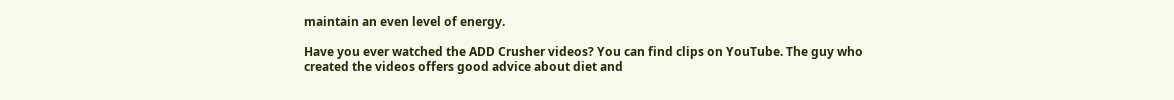maintain an even level of energy.

Have you ever watched the ADD Crusher videos? You can find clips on YouTube. The guy who created the videos offers good advice about diet and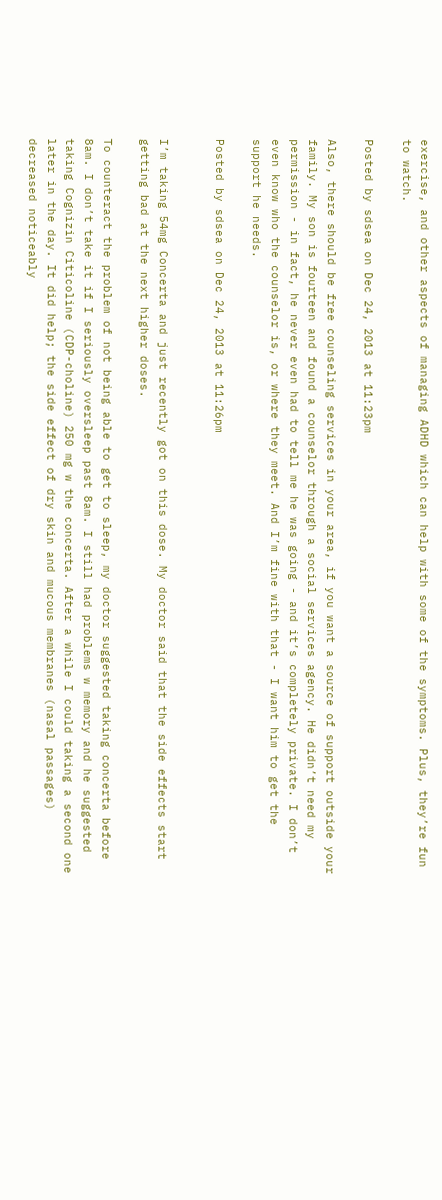exercise, and other aspects of managing ADHD which can help with some of the symptoms. Plus, they’re fun to watch.

Posted by sdsea on Dec 24, 2013 at 11:23pm

Also, there should be free counseling services in your area, if you want a source of support outside your family. My son is fourteen and found a counselor through a social services agency. He didn’t need my permission - in fact, he never even had to tell me he was going - and it’s completely private. I don’t even know who the counselor is, or where they meet. And I’m fine with that - I want him to get the support he needs.

Posted by sdsea on Dec 24, 2013 at 11:26pm


I’m taking 54mg Concerta and just recently got on this dose. My doctor said that the side effects start getting bad at the next higher doses.

To counteract the problem of not being able to get to sleep, my doctor suggested taking concerta before 8am. I don’t take it if I seriously oversleep past 8am. I still had problems w memory and he suggested taking Cognizin Citicoline (CDP-choline) 250 mg w the concerta. After a while I could taking a second one later in the day. It did help; the side effect of dry skin and mucous membranes (nasal passages) decreased noticeably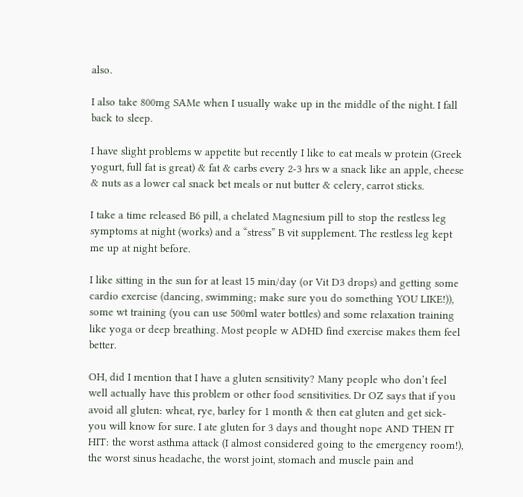also.

I also take 800mg SAMe when I usually wake up in the middle of the night. I fall back to sleep.

I have slight problems w appetite but recently I like to eat meals w protein (Greek yogurt, full fat is great) & fat & carbs every 2-3 hrs w a snack like an apple, cheese & nuts as a lower cal snack bet meals or nut butter & celery, carrot sticks.

I take a time released B6 pill, a chelated Magnesium pill to stop the restless leg symptoms at night (works) and a “stress” B vit supplement. The restless leg kept me up at night before.

I like sitting in the sun for at least 15 min/day (or Vit D3 drops) and getting some cardio exercise (dancing, swimming; make sure you do something YOU LIKE!)), some wt training (you can use 500ml water bottles) and some relaxation training like yoga or deep breathing. Most people w ADHD find exercise makes them feel better.

OH, did I mention that I have a gluten sensitivity? Many people who don’t feel well actually have this problem or other food sensitivities. Dr OZ says that if you avoid all gluten: wheat, rye, barley for 1 month & then eat gluten and get sick- you will know for sure. I ate gluten for 3 days and thought nope AND THEN IT HIT: the worst asthma attack (I almost considered going to the emergency room!), the worst sinus headache, the worst joint, stomach and muscle pain and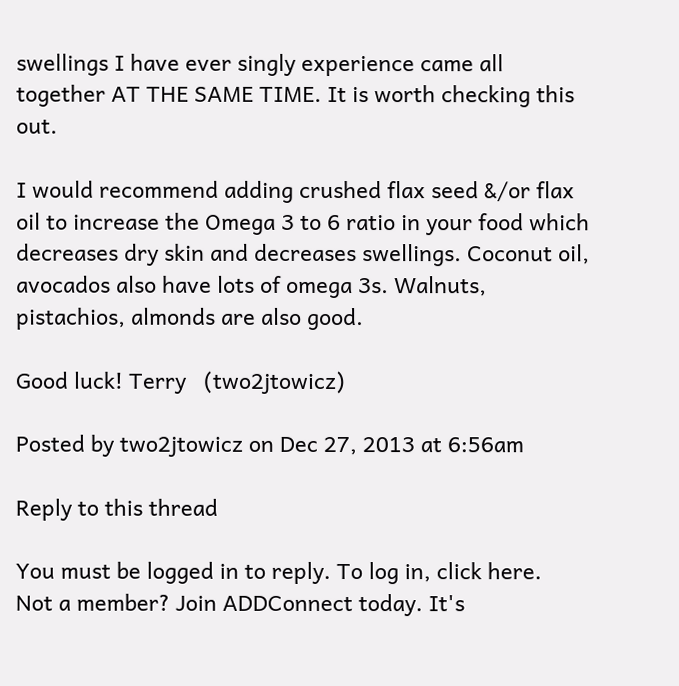swellings I have ever singly experience came all together AT THE SAME TIME. It is worth checking this out.

I would recommend adding crushed flax seed &/or flax oil to increase the Omega 3 to 6 ratio in your food which decreases dry skin and decreases swellings. Coconut oil, avocados also have lots of omega 3s. Walnuts, pistachios, almonds are also good.

Good luck! Terry   (two2jtowicz)

Posted by two2jtowicz on Dec 27, 2013 at 6:56am

Reply to this thread

You must be logged in to reply. To log in, click here.
Not a member? Join ADDConnect today. It's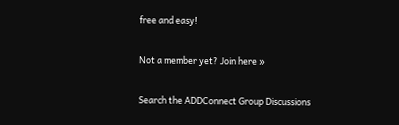free and easy!

Not a member yet? Join here »

Search the ADDConnect Group Discussions